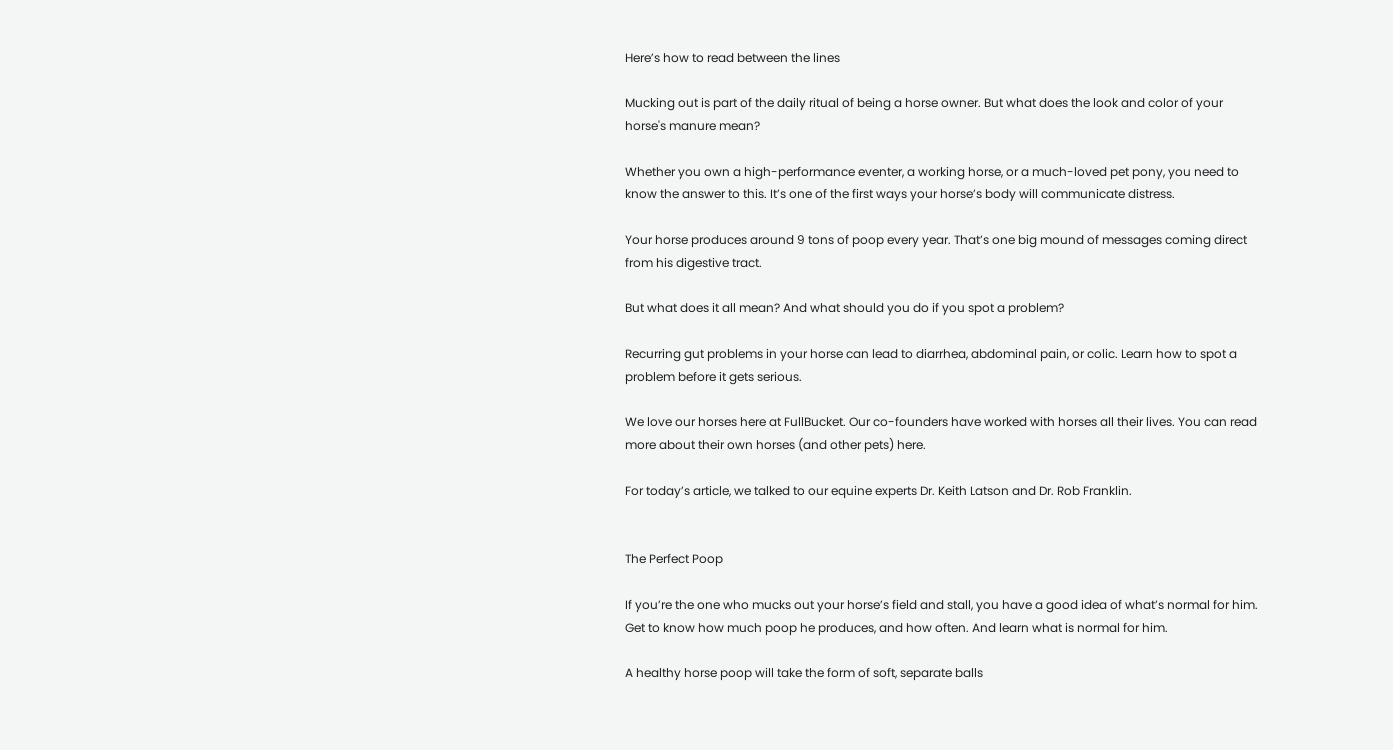Here’s how to read between the lines

Mucking out is part of the daily ritual of being a horse owner. But what does the look and color of your horse's manure mean?

Whether you own a high-performance eventer, a working horse, or a much-loved pet pony, you need to know the answer to this. It’s one of the first ways your horse’s body will communicate distress.

Your horse produces around 9 tons of poop every year. That’s one big mound of messages coming direct from his digestive tract.

But what does it all mean? And what should you do if you spot a problem?

Recurring gut problems in your horse can lead to diarrhea, abdominal pain, or colic. Learn how to spot a problem before it gets serious.

We love our horses here at FullBucket. Our co-founders have worked with horses all their lives. You can read more about their own horses (and other pets) here.

For today’s article, we talked to our equine experts Dr. Keith Latson and Dr. Rob Franklin.


The Perfect Poop

If you’re the one who mucks out your horse’s field and stall, you have a good idea of what’s normal for him. Get to know how much poop he produces, and how often. And learn what is normal for him.

A healthy horse poop will take the form of soft, separate balls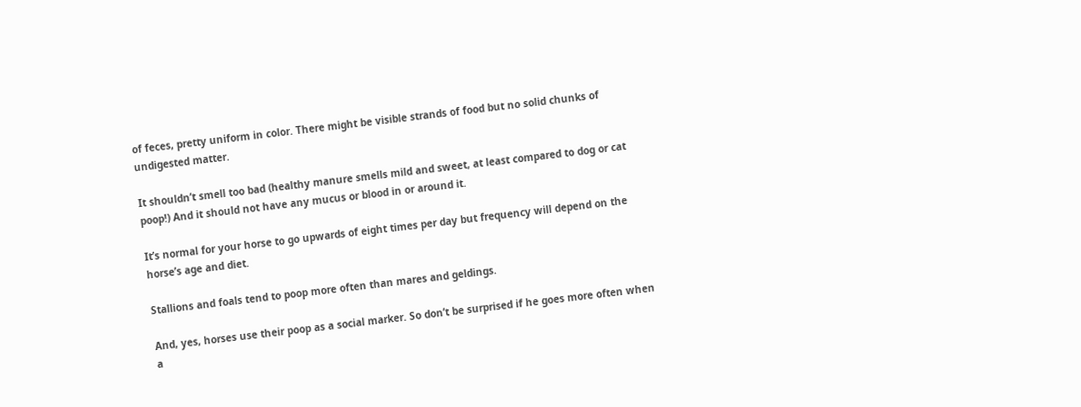of feces, pretty uniform in color. There might be visible strands of food but no solid chunks of undigested matter.

It shouldn’t smell too bad (healthy manure smells mild and sweet, at least compared to dog or cat poop!) And it should not have any mucus or blood in or around it.

It’s normal for your horse to go upwards of eight times per day but frequency will depend on the horse’s age and diet.

Stallions and foals tend to poop more often than mares and geldings.

And, yes, horses use their poop as a social marker. So don’t be surprised if he goes more often when a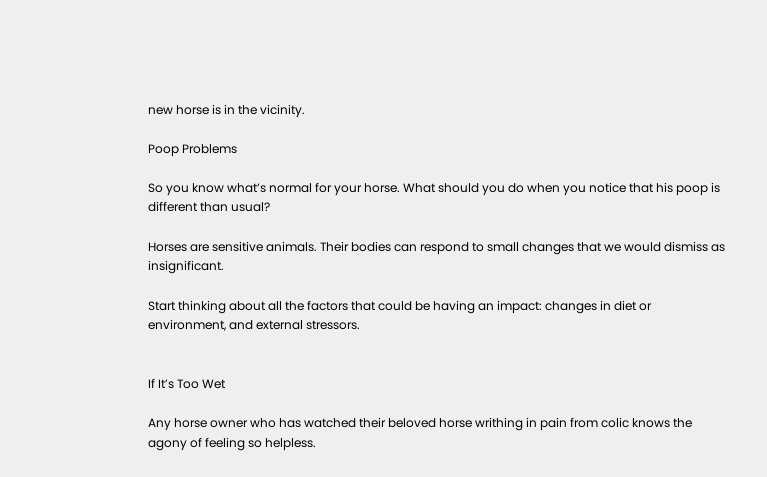new horse is in the vicinity.

Poop Problems

So you know what’s normal for your horse. What should you do when you notice that his poop is different than usual?

Horses are sensitive animals. Their bodies can respond to small changes that we would dismiss as insignificant.

Start thinking about all the factors that could be having an impact: changes in diet or environment, and external stressors.


If It’s Too Wet

Any horse owner who has watched their beloved horse writhing in pain from colic knows the agony of feeling so helpless.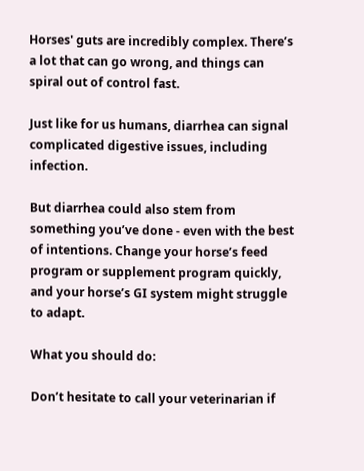Horses' guts are incredibly complex. There’s a lot that can go wrong, and things can spiral out of control fast.

Just like for us humans, diarrhea can signal complicated digestive issues, including infection.

But diarrhea could also stem from something you’ve done - even with the best of intentions. Change your horse’s feed program or supplement program quickly, and your horse’s GI system might struggle to adapt.

What you should do:

Don’t hesitate to call your veterinarian if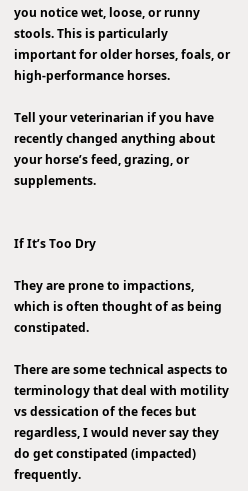you notice wet, loose, or runny stools. This is particularly important for older horses, foals, or high-performance horses.

Tell your veterinarian if you have recently changed anything about your horse’s feed, grazing, or supplements.


If It’s Too Dry

They are prone to impactions, which is often thought of as being constipated.

There are some technical aspects to terminology that deal with motility vs dessication of the feces but regardless, I would never say they do get constipated (impacted) frequently.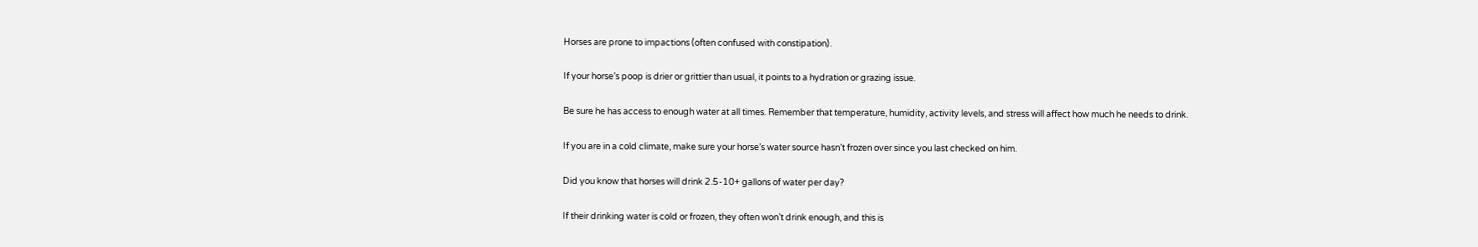Horses are prone to impactions (often confused with constipation).

If your horse’s poop is drier or grittier than usual, it points to a hydration or grazing issue.

Be sure he has access to enough water at all times. Remember that temperature, humidity, activity levels, and stress will affect how much he needs to drink.

If you are in a cold climate, make sure your horse’s water source hasn’t frozen over since you last checked on him.

Did you know that horses will drink 2.5-10+ gallons of water per day?

If their drinking water is cold or frozen, they often won’t drink enough, and this is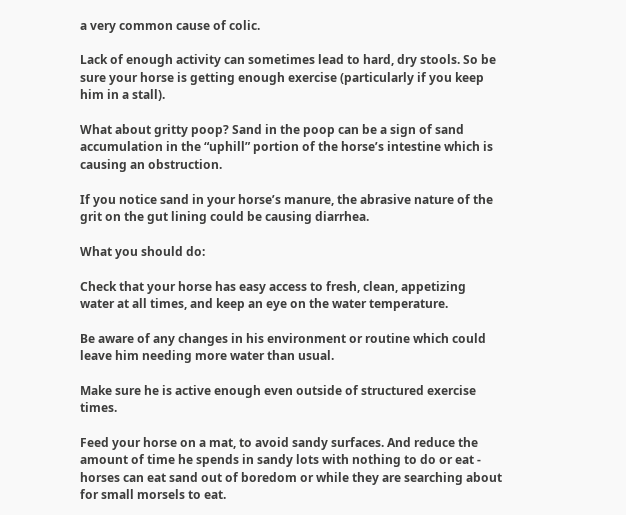a very common cause of colic.

Lack of enough activity can sometimes lead to hard, dry stools. So be sure your horse is getting enough exercise (particularly if you keep him in a stall).

What about gritty poop? Sand in the poop can be a sign of sand accumulation in the “uphill” portion of the horse’s intestine which is causing an obstruction.

If you notice sand in your horse’s manure, the abrasive nature of the grit on the gut lining could be causing diarrhea.

What you should do:

Check that your horse has easy access to fresh, clean, appetizing water at all times, and keep an eye on the water temperature.

Be aware of any changes in his environment or routine which could leave him needing more water than usual.

Make sure he is active enough even outside of structured exercise times.

Feed your horse on a mat, to avoid sandy surfaces. And reduce the amount of time he spends in sandy lots with nothing to do or eat - horses can eat sand out of boredom or while they are searching about for small morsels to eat.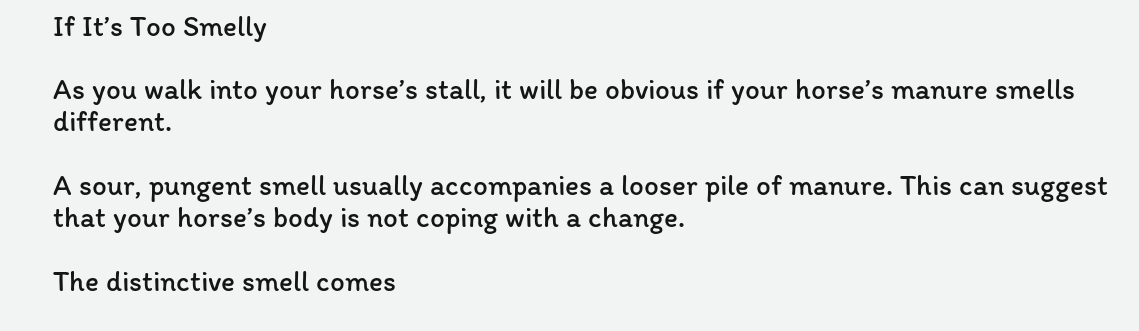If It’s Too Smelly

As you walk into your horse’s stall, it will be obvious if your horse’s manure smells different.

A sour, pungent smell usually accompanies a looser pile of manure. This can suggest that your horse’s body is not coping with a change.

The distinctive smell comes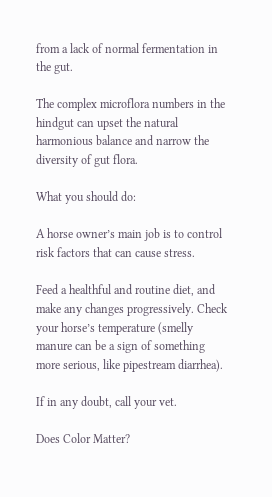from a lack of normal fermentation in the gut.

The complex microflora numbers in the hindgut can upset the natural harmonious balance and narrow the diversity of gut flora.

What you should do:

A horse owner’s main job is to control risk factors that can cause stress.

Feed a healthful and routine diet, and make any changes progressively. Check your horse’s temperature (smelly manure can be a sign of something more serious, like pipestream diarrhea).

If in any doubt, call your vet.

Does Color Matter?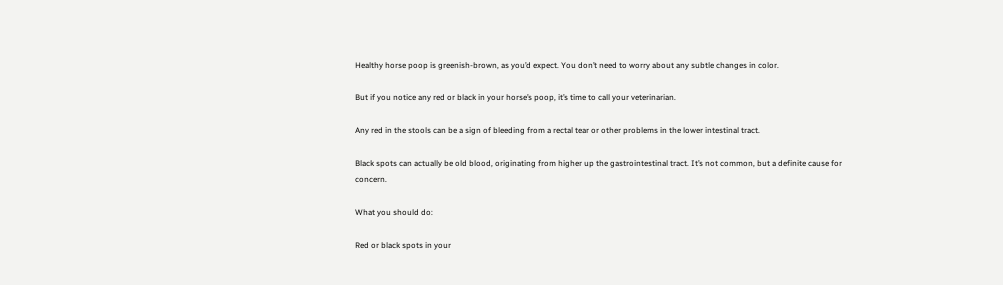Healthy horse poop is greenish-brown, as you’d expect. You don’t need to worry about any subtle changes in color.

But if you notice any red or black in your horse’s poop, it’s time to call your veterinarian.

Any red in the stools can be a sign of bleeding from a rectal tear or other problems in the lower intestinal tract.

Black spots can actually be old blood, originating from higher up the gastrointestinal tract. It’s not common, but a definite cause for concern.

What you should do:

Red or black spots in your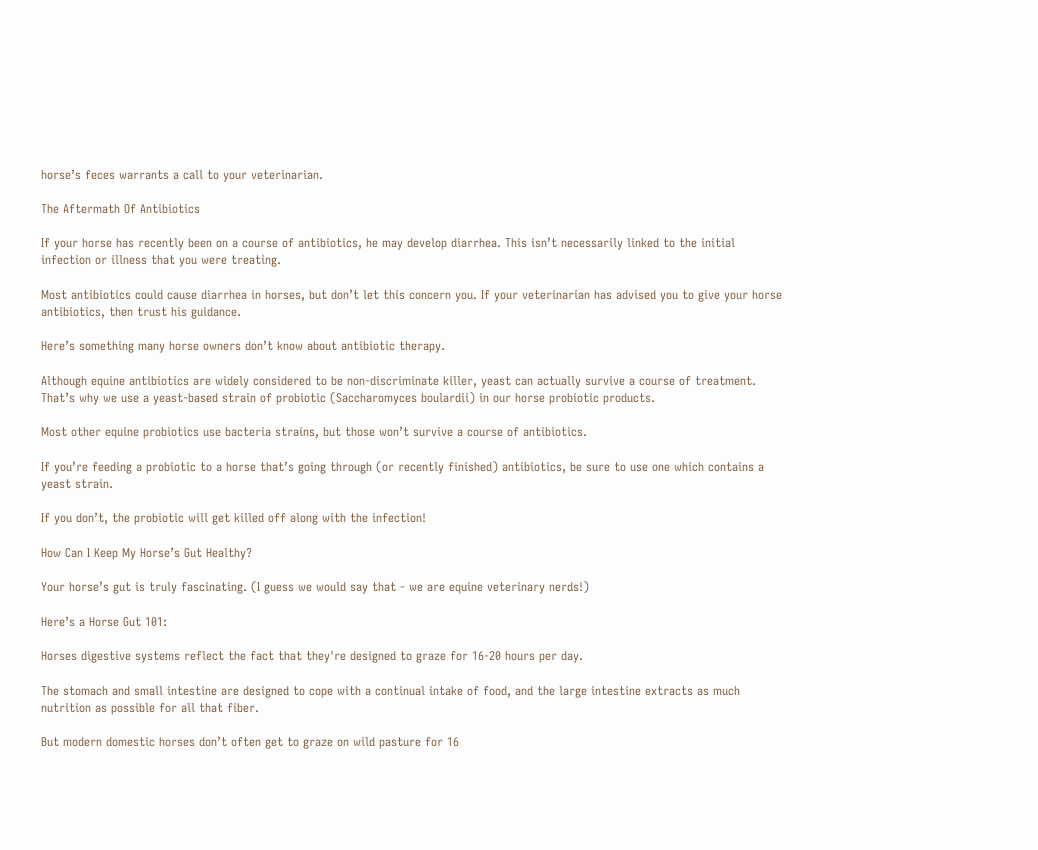horse’s feces warrants a call to your veterinarian.

The Aftermath Of Antibiotics

If your horse has recently been on a course of antibiotics, he may develop diarrhea. This isn’t necessarily linked to the initial infection or illness that you were treating.

Most antibiotics could cause diarrhea in horses, but don’t let this concern you. If your veterinarian has advised you to give your horse antibiotics, then trust his guidance.

Here’s something many horse owners don’t know about antibiotic therapy.

Although equine antibiotics are widely considered to be non-discriminate killer, yeast can actually survive a course of treatment. That’s why we use a yeast-based strain of probiotic (Saccharomyces boulardii) in our horse probiotic products.

Most other equine probiotics use bacteria strains, but those won’t survive a course of antibiotics.

If you’re feeding a probiotic to a horse that’s going through (or recently finished) antibiotics, be sure to use one which contains a yeast strain.

If you don’t, the probiotic will get killed off along with the infection!

How Can I Keep My Horse’s Gut Healthy?

Your horse’s gut is truly fascinating. (I guess we would say that - we are equine veterinary nerds!)

Here’s a Horse Gut 101:

Horses digestive systems reflect the fact that they're designed to graze for 16-20 hours per day.

The stomach and small intestine are designed to cope with a continual intake of food, and the large intestine extracts as much nutrition as possible for all that fiber.

But modern domestic horses don’t often get to graze on wild pasture for 16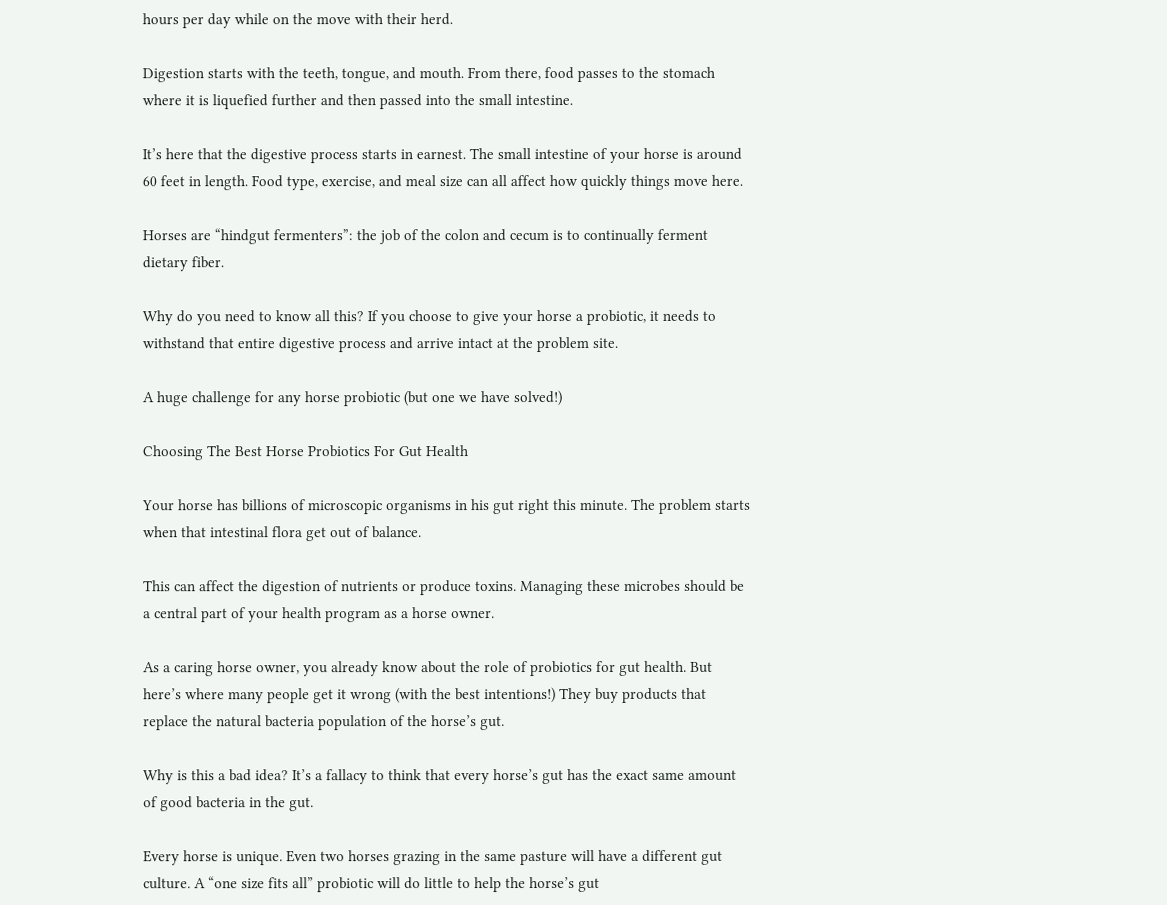hours per day while on the move with their herd.

Digestion starts with the teeth, tongue, and mouth. From there, food passes to the stomach where it is liquefied further and then passed into the small intestine.

It’s here that the digestive process starts in earnest. The small intestine of your horse is around 60 feet in length. Food type, exercise, and meal size can all affect how quickly things move here.

Horses are “hindgut fermenters”: the job of the colon and cecum is to continually ferment dietary fiber.

Why do you need to know all this? If you choose to give your horse a probiotic, it needs to withstand that entire digestive process and arrive intact at the problem site.

A huge challenge for any horse probiotic (but one we have solved!)

Choosing The Best Horse Probiotics For Gut Health

Your horse has billions of microscopic organisms in his gut right this minute. The problem starts when that intestinal flora get out of balance.

This can affect the digestion of nutrients or produce toxins. Managing these microbes should be a central part of your health program as a horse owner.

As a caring horse owner, you already know about the role of probiotics for gut health. But here’s where many people get it wrong (with the best intentions!) They buy products that replace the natural bacteria population of the horse’s gut.

Why is this a bad idea? It’s a fallacy to think that every horse’s gut has the exact same amount of good bacteria in the gut.

Every horse is unique. Even two horses grazing in the same pasture will have a different gut culture. A “one size fits all” probiotic will do little to help the horse’s gut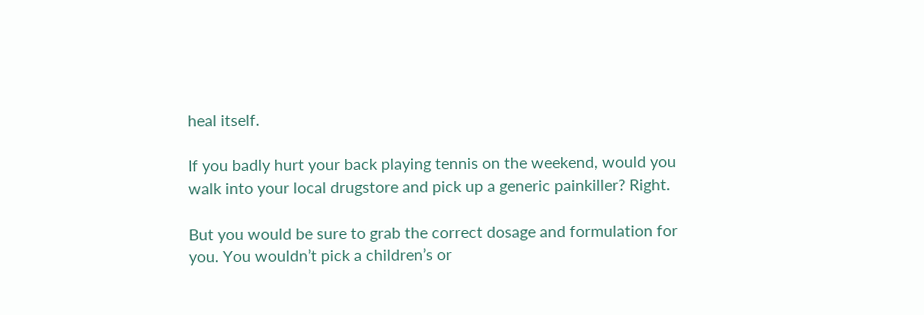heal itself.

If you badly hurt your back playing tennis on the weekend, would you walk into your local drugstore and pick up a generic painkiller? Right.

But you would be sure to grab the correct dosage and formulation for you. You wouldn’t pick a children’s or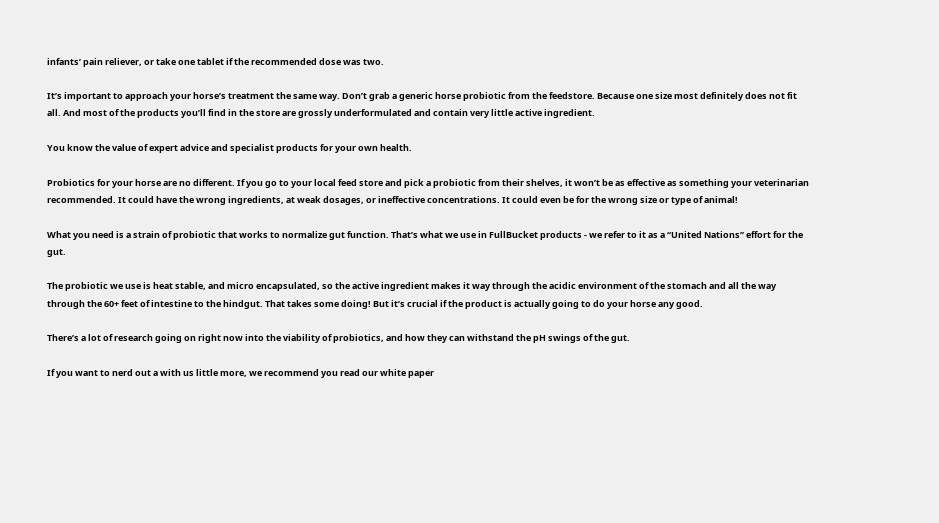infants’ pain reliever, or take one tablet if the recommended dose was two.

It’s important to approach your horse’s treatment the same way. Don’t grab a generic horse probiotic from the feedstore. Because one size most definitely does not fit all. And most of the products you’ll find in the store are grossly underformulated and contain very little active ingredient.

You know the value of expert advice and specialist products for your own health.

Probiotics for your horse are no different. If you go to your local feed store and pick a probiotic from their shelves, it won’t be as effective as something your veterinarian recommended. It could have the wrong ingredients, at weak dosages, or ineffective concentrations. It could even be for the wrong size or type of animal!

What you need is a strain of probiotic that works to normalize gut function. That’s what we use in FullBucket products - we refer to it as a “United Nations” effort for the gut.

The probiotic we use is heat stable, and micro encapsulated, so the active ingredient makes it way through the acidic environment of the stomach and all the way through the 60+ feet of intestine to the hindgut. That takes some doing! But it’s crucial if the product is actually going to do your horse any good.

There’s a lot of research going on right now into the viability of probiotics, and how they can withstand the pH swings of the gut.

If you want to nerd out a with us little more, we recommend you read our white paper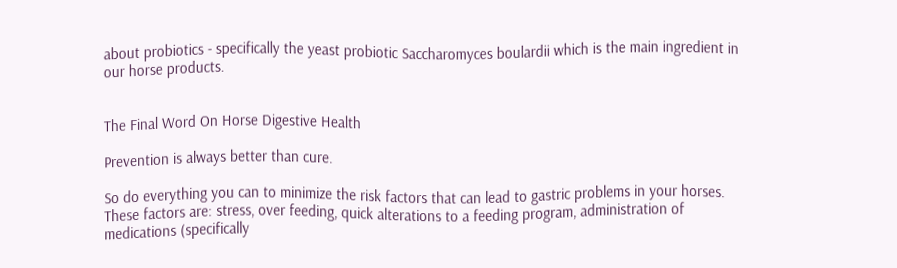about probiotics - specifically the yeast probiotic Saccharomyces boulardii which is the main ingredient in our horse products.


The Final Word On Horse Digestive Health

Prevention is always better than cure.

So do everything you can to minimize the risk factors that can lead to gastric problems in your horses. These factors are: stress, over feeding, quick alterations to a feeding program, administration of medications (specifically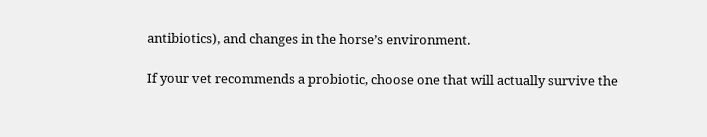antibiotics), and changes in the horse’s environment.

If your vet recommends a probiotic, choose one that will actually survive the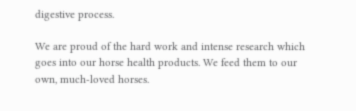digestive process.

We are proud of the hard work and intense research which goes into our horse health products. We feed them to our own, much-loved horses.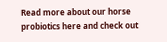Read more about our horse probiotics here and check out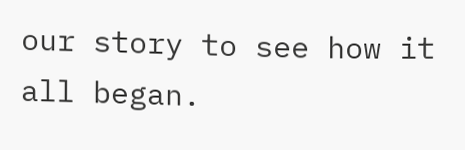our story to see how it all began.